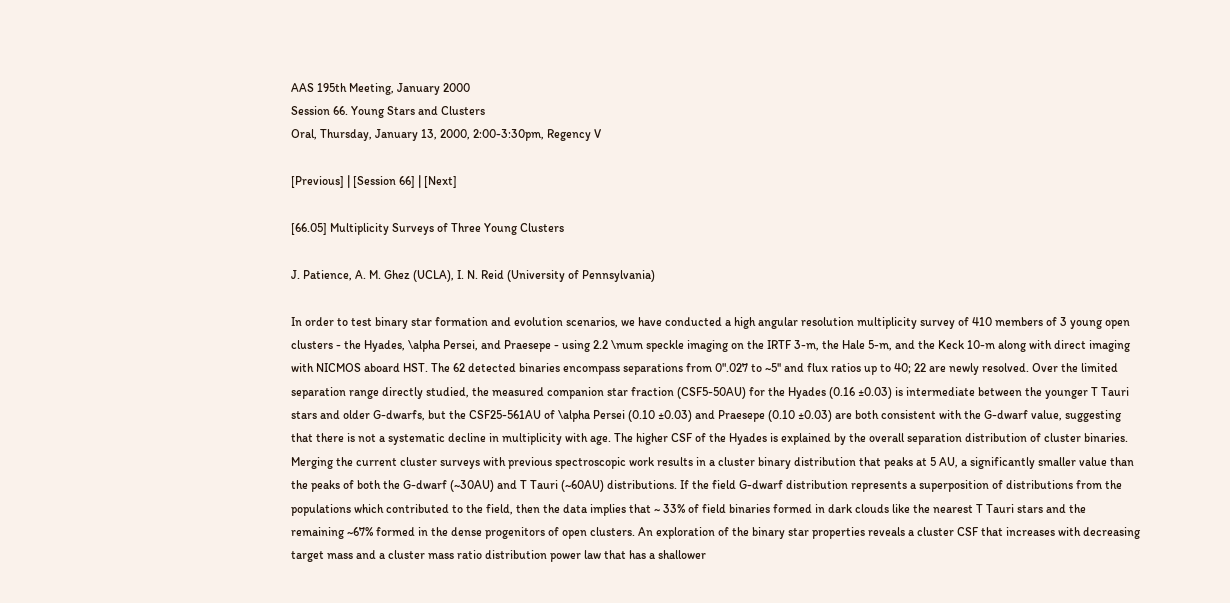AAS 195th Meeting, January 2000
Session 66. Young Stars and Clusters
Oral, Thursday, January 13, 2000, 2:00-3:30pm, Regency V

[Previous] | [Session 66] | [Next]

[66.05] Multiplicity Surveys of Three Young Clusters

J. Patience, A. M. Ghez (UCLA), I. N. Reid (University of Pennsylvania)

In order to test binary star formation and evolution scenarios, we have conducted a high angular resolution multiplicity survey of 410 members of 3 young open clusters - the Hyades, \alpha Persei, and Praesepe - using 2.2 \mum speckle imaging on the IRTF 3-m, the Hale 5-m, and the Keck 10-m along with direct imaging with NICMOS aboard HST. The 62 detected binaries encompass separations from 0".027 to ~5'' and flux ratios up to 40; 22 are newly resolved. Over the limited separation range directly studied, the measured companion star fraction (CSF5-50AU) for the Hyades (0.16 ±0.03) is intermediate between the younger T Tauri stars and older G-dwarfs, but the CSF25-561AU of \alpha Persei (0.10 ±0.03) and Praesepe (0.10 ±0.03) are both consistent with the G-dwarf value, suggesting that there is not a systematic decline in multiplicity with age. The higher CSF of the Hyades is explained by the overall separation distribution of cluster binaries. Merging the current cluster surveys with previous spectroscopic work results in a cluster binary distribution that peaks at 5 AU, a significantly smaller value than the peaks of both the G-dwarf (~30AU) and T Tauri (~60AU) distributions. If the field G-dwarf distribution represents a superposition of distributions from the populations which contributed to the field, then the data implies that ~ 33% of field binaries formed in dark clouds like the nearest T Tauri stars and the remaining ~67% formed in the dense progenitors of open clusters. An exploration of the binary star properties reveals a cluster CSF that increases with decreasing target mass and a cluster mass ratio distribution power law that has a shallower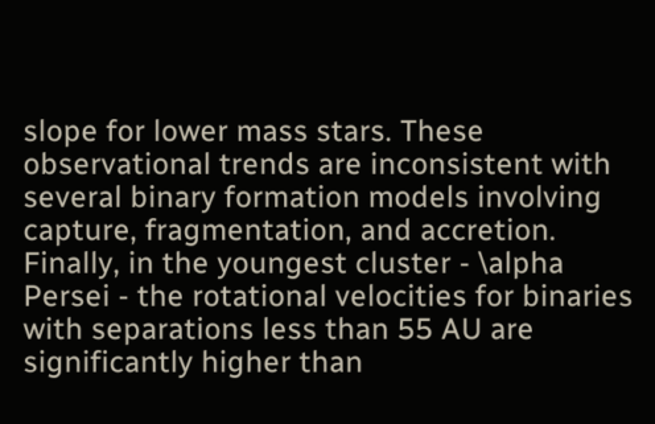slope for lower mass stars. These observational trends are inconsistent with several binary formation models involving capture, fragmentation, and accretion. Finally, in the youngest cluster - \alpha Persei - the rotational velocities for binaries with separations less than 55 AU are significantly higher than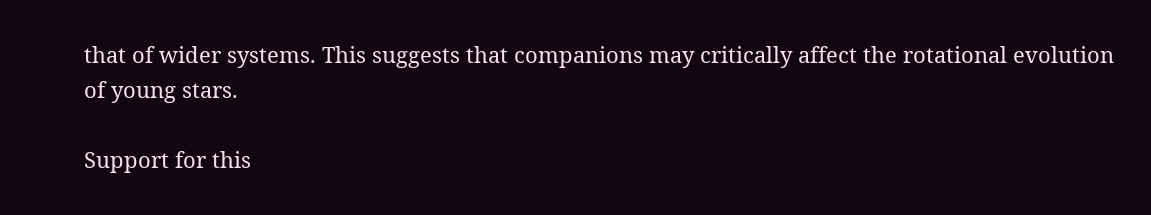that of wider systems. This suggests that companions may critically affect the rotational evolution of young stars.

Support for this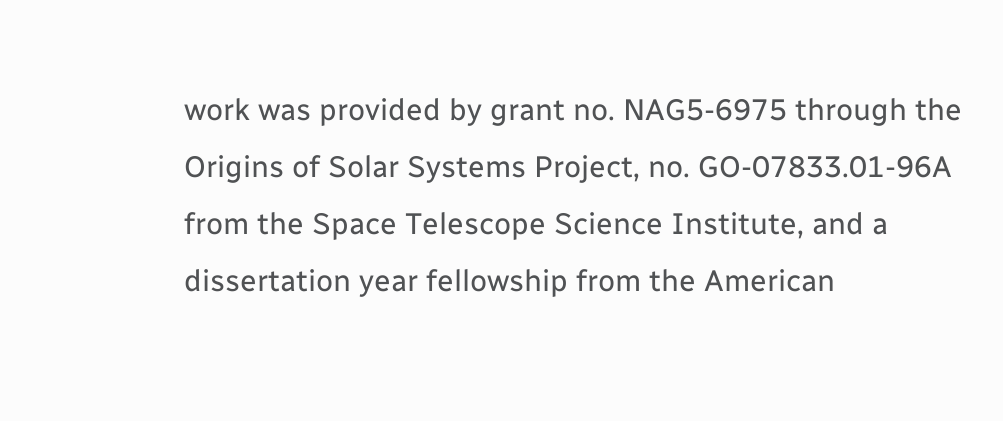work was provided by grant no. NAG5-6975 through the Origins of Solar Systems Project, no. GO-07833.01-96A from the Space Telescope Science Institute, and a dissertation year fellowship from the American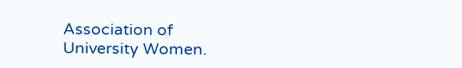Association of University Women.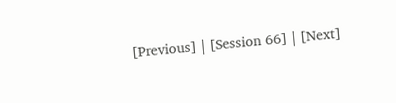[Previous] | [Session 66] | [Next]